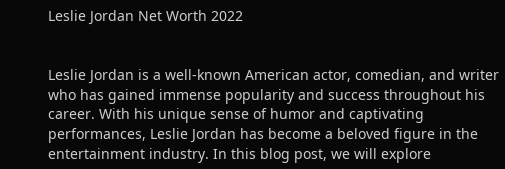Leslie Jordan Net Worth 2022


Leslie Jordan is a well-known American actor, comedian, and writer who has gained immense popularity and success throughout his career. With his unique sense of humor and captivating performances, Leslie Jordan has become a beloved figure in the entertainment industry. In this blog post, we will explore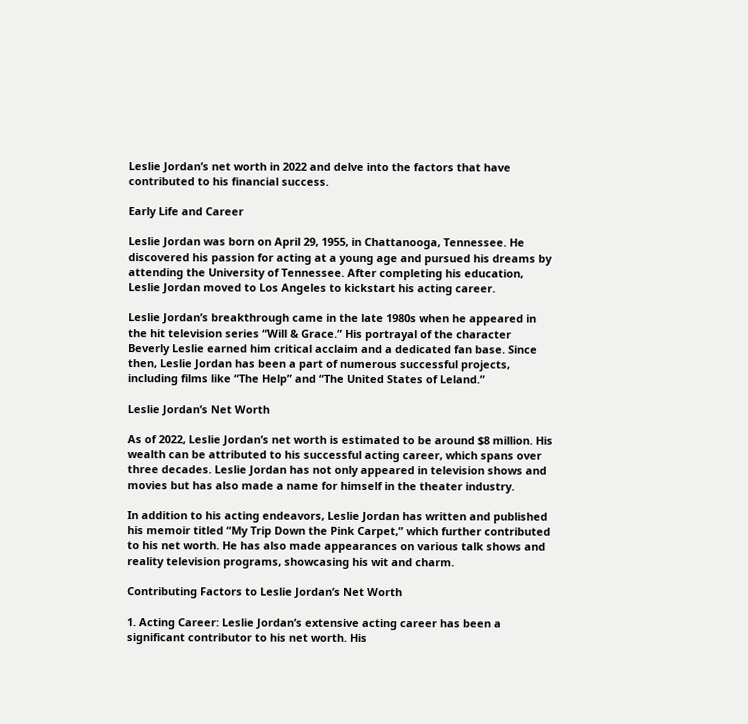Leslie Jordan’s net worth in 2022 and delve into the factors that have contributed to his financial success.

Early Life and Career

Leslie Jordan was born on April 29, 1955, in Chattanooga, Tennessee. He discovered his passion for acting at a young age and pursued his dreams by attending the University of Tennessee. After completing his education, Leslie Jordan moved to Los Angeles to kickstart his acting career.

Leslie Jordan’s breakthrough came in the late 1980s when he appeared in the hit television series “Will & Grace.” His portrayal of the character Beverly Leslie earned him critical acclaim and a dedicated fan base. Since then, Leslie Jordan has been a part of numerous successful projects, including films like “The Help” and “The United States of Leland.”

Leslie Jordan’s Net Worth

As of 2022, Leslie Jordan’s net worth is estimated to be around $8 million. His wealth can be attributed to his successful acting career, which spans over three decades. Leslie Jordan has not only appeared in television shows and movies but has also made a name for himself in the theater industry.

In addition to his acting endeavors, Leslie Jordan has written and published his memoir titled “My Trip Down the Pink Carpet,” which further contributed to his net worth. He has also made appearances on various talk shows and reality television programs, showcasing his wit and charm.

Contributing Factors to Leslie Jordan’s Net Worth

1. Acting Career: Leslie Jordan’s extensive acting career has been a significant contributor to his net worth. His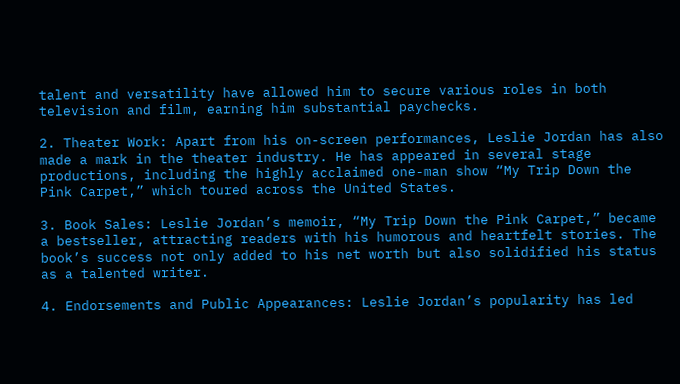talent and versatility have allowed him to secure various roles in both television and film, earning him substantial paychecks.

2. Theater Work: Apart from his on-screen performances, Leslie Jordan has also made a mark in the theater industry. He has appeared in several stage productions, including the highly acclaimed one-man show “My Trip Down the Pink Carpet,” which toured across the United States.

3. Book Sales: Leslie Jordan’s memoir, “My Trip Down the Pink Carpet,” became a bestseller, attracting readers with his humorous and heartfelt stories. The book’s success not only added to his net worth but also solidified his status as a talented writer.

4. Endorsements and Public Appearances: Leslie Jordan’s popularity has led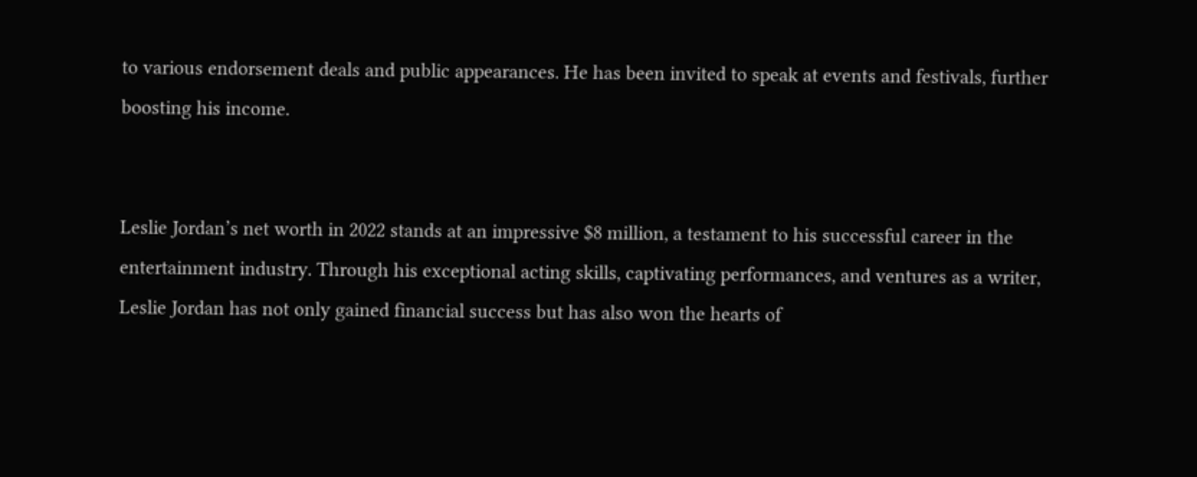to various endorsement deals and public appearances. He has been invited to speak at events and festivals, further boosting his income.


Leslie Jordan’s net worth in 2022 stands at an impressive $8 million, a testament to his successful career in the entertainment industry. Through his exceptional acting skills, captivating performances, and ventures as a writer, Leslie Jordan has not only gained financial success but has also won the hearts of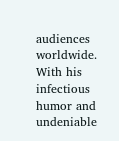audiences worldwide. With his infectious humor and undeniable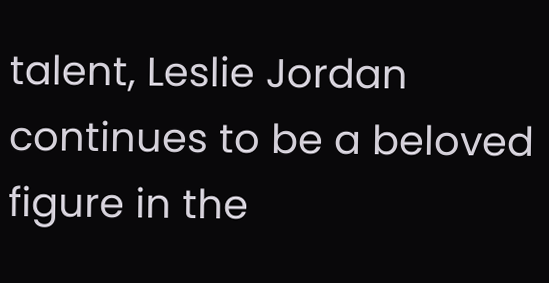talent, Leslie Jordan continues to be a beloved figure in the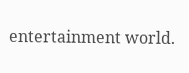entertainment world.